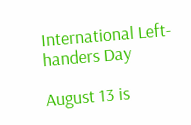International Left-handers Day

August 13 is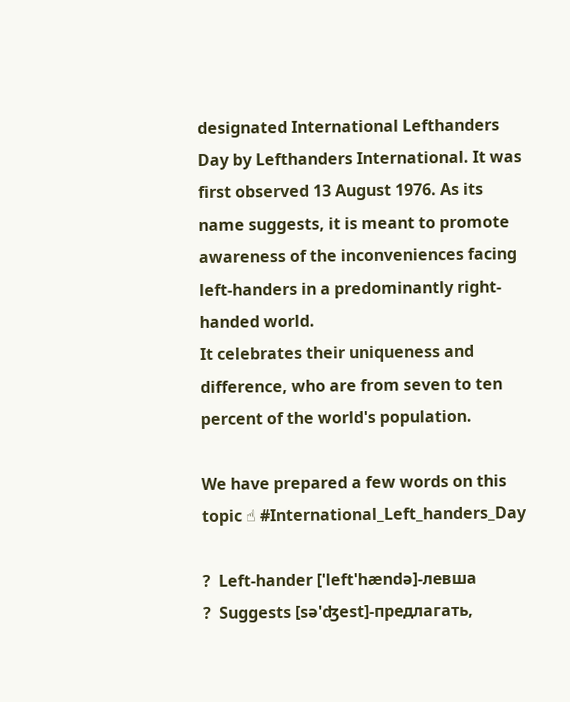designated International Lefthanders Day by Lefthanders International. It was first observed 13 August 1976. As its name suggests, it is meant to promote awareness of the inconveniences facing left-handers in a predominantly right-handed world.
It celebrates their uniqueness and difference, who are from seven to ten percent of the world's population.

We have prepared a few words on this topic ☝ #International_Left_handers_Day

?  Left-hander ['left'hændə]-левша
?  Suggests [sə'ʤest]-предлагать,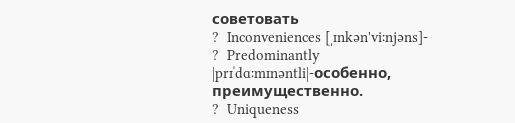советовать
?  Inconveniences [ˌɪnkən'viːnjəns]-
?  Predominantly |prɪˈdɑːmɪnəntli|-особенно, преимущественно.
?  Uniqueness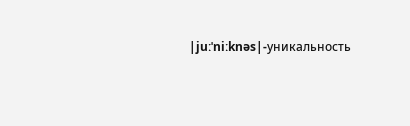|juːˈniːknəs|-уникальность